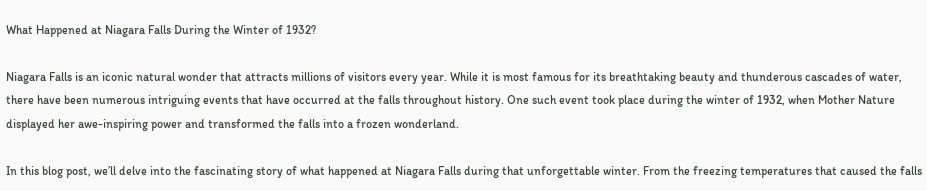What Happened at Niagara Falls During the Winter of 1932?

Niagara Falls is an iconic natural wonder that attracts millions of visitors every year. While it is most famous for its breathtaking beauty and thunderous cascades of water, there have been numerous intriguing events that have occurred at the falls throughout history. One such event took place during the winter of 1932, when Mother Nature displayed her awe-inspiring power and transformed the falls into a frozen wonderland.

In this blog post, we’ll delve into the fascinating story of what happened at Niagara Falls during that unforgettable winter. From the freezing temperatures that caused the falls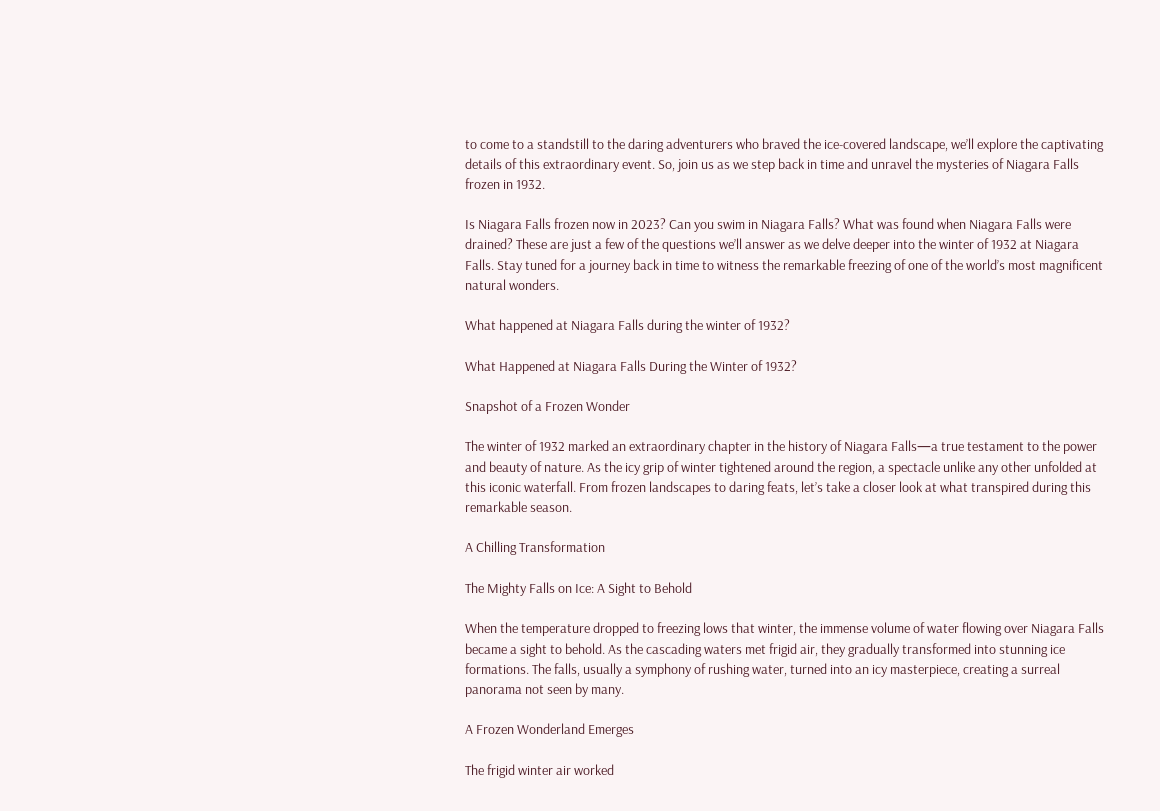to come to a standstill to the daring adventurers who braved the ice-covered landscape, we’ll explore the captivating details of this extraordinary event. So, join us as we step back in time and unravel the mysteries of Niagara Falls frozen in 1932.

Is Niagara Falls frozen now in 2023? Can you swim in Niagara Falls? What was found when Niagara Falls were drained? These are just a few of the questions we’ll answer as we delve deeper into the winter of 1932 at Niagara Falls. Stay tuned for a journey back in time to witness the remarkable freezing of one of the world’s most magnificent natural wonders.

What happened at Niagara Falls during the winter of 1932?

What Happened at Niagara Falls During the Winter of 1932?

Snapshot of a Frozen Wonder

The winter of 1932 marked an extraordinary chapter in the history of Niagara Falls—a true testament to the power and beauty of nature. As the icy grip of winter tightened around the region, a spectacle unlike any other unfolded at this iconic waterfall. From frozen landscapes to daring feats, let’s take a closer look at what transpired during this remarkable season.

A Chilling Transformation

The Mighty Falls on Ice: A Sight to Behold

When the temperature dropped to freezing lows that winter, the immense volume of water flowing over Niagara Falls became a sight to behold. As the cascading waters met frigid air, they gradually transformed into stunning ice formations. The falls, usually a symphony of rushing water, turned into an icy masterpiece, creating a surreal panorama not seen by many.

A Frozen Wonderland Emerges

The frigid winter air worked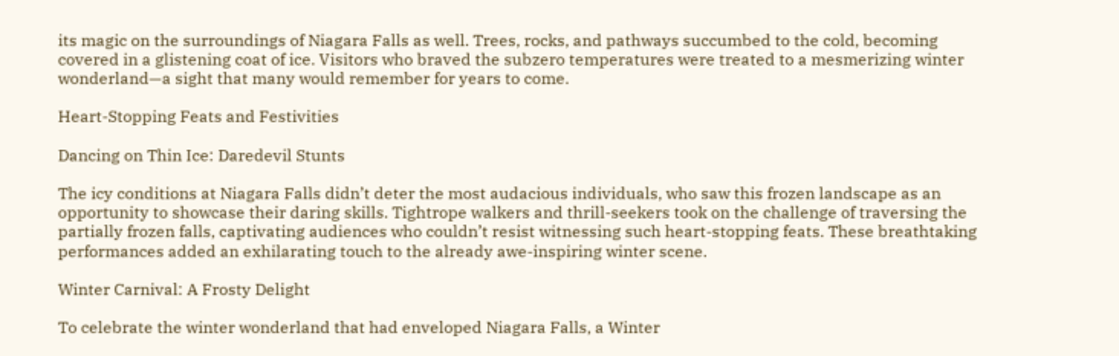its magic on the surroundings of Niagara Falls as well. Trees, rocks, and pathways succumbed to the cold, becoming covered in a glistening coat of ice. Visitors who braved the subzero temperatures were treated to a mesmerizing winter wonderland—a sight that many would remember for years to come.

Heart-Stopping Feats and Festivities

Dancing on Thin Ice: Daredevil Stunts

The icy conditions at Niagara Falls didn’t deter the most audacious individuals, who saw this frozen landscape as an opportunity to showcase their daring skills. Tightrope walkers and thrill-seekers took on the challenge of traversing the partially frozen falls, captivating audiences who couldn’t resist witnessing such heart-stopping feats. These breathtaking performances added an exhilarating touch to the already awe-inspiring winter scene.

Winter Carnival: A Frosty Delight

To celebrate the winter wonderland that had enveloped Niagara Falls, a Winter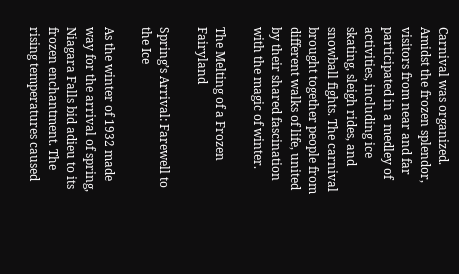Carnival was organized. Amidst the frozen splendor, visitors from near and far participated in a medley of activities, including ice skating, sleigh rides, and snowball fights. The carnival brought together people from different walks of life, united by their shared fascination with the magic of winter.

The Melting of a Frozen Fairyland

Spring’s Arrival: Farewell to the Ice

As the winter of 1932 made way for the arrival of spring, Niagara Falls bid adieu to its frozen enchantment. The rising temperatures caused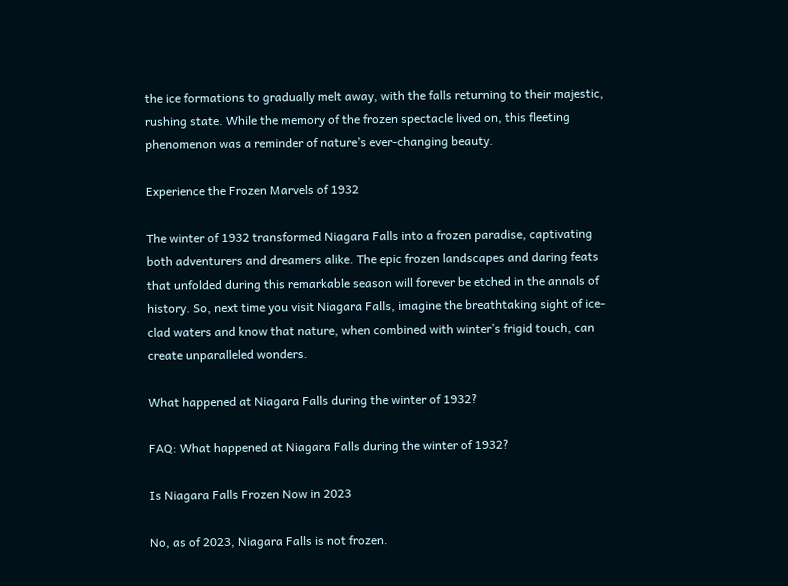the ice formations to gradually melt away, with the falls returning to their majestic, rushing state. While the memory of the frozen spectacle lived on, this fleeting phenomenon was a reminder of nature’s ever-changing beauty.

Experience the Frozen Marvels of 1932

The winter of 1932 transformed Niagara Falls into a frozen paradise, captivating both adventurers and dreamers alike. The epic frozen landscapes and daring feats that unfolded during this remarkable season will forever be etched in the annals of history. So, next time you visit Niagara Falls, imagine the breathtaking sight of ice-clad waters and know that nature, when combined with winter’s frigid touch, can create unparalleled wonders.

What happened at Niagara Falls during the winter of 1932?

FAQ: What happened at Niagara Falls during the winter of 1932?

Is Niagara Falls Frozen Now in 2023

No, as of 2023, Niagara Falls is not frozen.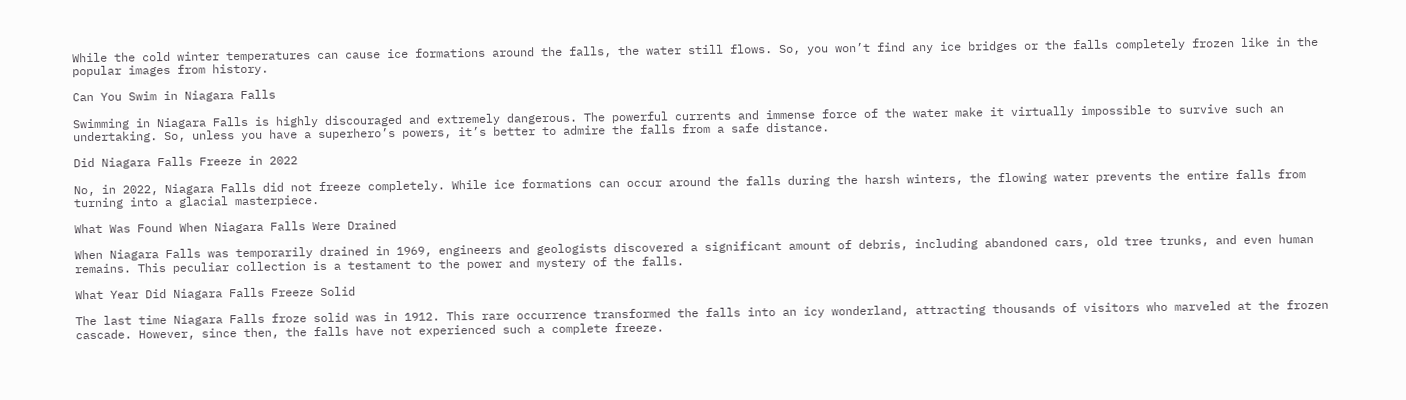While the cold winter temperatures can cause ice formations around the falls, the water still flows. So, you won’t find any ice bridges or the falls completely frozen like in the popular images from history.

Can You Swim in Niagara Falls

Swimming in Niagara Falls is highly discouraged and extremely dangerous. The powerful currents and immense force of the water make it virtually impossible to survive such an undertaking. So, unless you have a superhero’s powers, it’s better to admire the falls from a safe distance.

Did Niagara Falls Freeze in 2022

No, in 2022, Niagara Falls did not freeze completely. While ice formations can occur around the falls during the harsh winters, the flowing water prevents the entire falls from turning into a glacial masterpiece.

What Was Found When Niagara Falls Were Drained

When Niagara Falls was temporarily drained in 1969, engineers and geologists discovered a significant amount of debris, including abandoned cars, old tree trunks, and even human remains. This peculiar collection is a testament to the power and mystery of the falls.

What Year Did Niagara Falls Freeze Solid

The last time Niagara Falls froze solid was in 1912. This rare occurrence transformed the falls into an icy wonderland, attracting thousands of visitors who marveled at the frozen cascade. However, since then, the falls have not experienced such a complete freeze.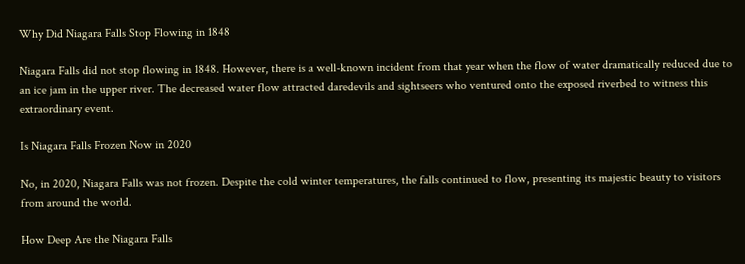Why Did Niagara Falls Stop Flowing in 1848

Niagara Falls did not stop flowing in 1848. However, there is a well-known incident from that year when the flow of water dramatically reduced due to an ice jam in the upper river. The decreased water flow attracted daredevils and sightseers who ventured onto the exposed riverbed to witness this extraordinary event.

Is Niagara Falls Frozen Now in 2020

No, in 2020, Niagara Falls was not frozen. Despite the cold winter temperatures, the falls continued to flow, presenting its majestic beauty to visitors from around the world.

How Deep Are the Niagara Falls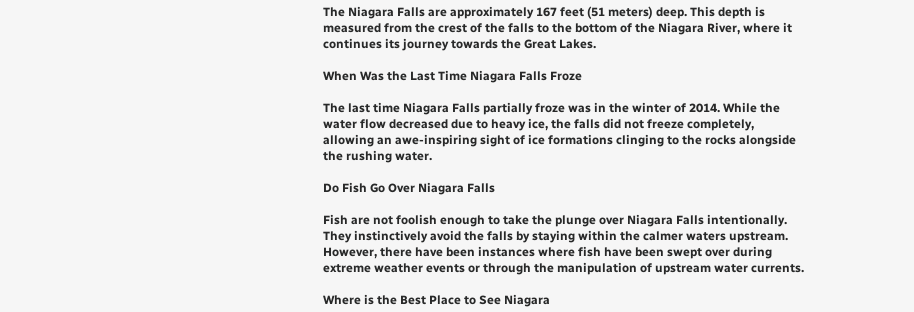The Niagara Falls are approximately 167 feet (51 meters) deep. This depth is measured from the crest of the falls to the bottom of the Niagara River, where it continues its journey towards the Great Lakes.

When Was the Last Time Niagara Falls Froze

The last time Niagara Falls partially froze was in the winter of 2014. While the water flow decreased due to heavy ice, the falls did not freeze completely, allowing an awe-inspiring sight of ice formations clinging to the rocks alongside the rushing water.

Do Fish Go Over Niagara Falls

Fish are not foolish enough to take the plunge over Niagara Falls intentionally. They instinctively avoid the falls by staying within the calmer waters upstream. However, there have been instances where fish have been swept over during extreme weather events or through the manipulation of upstream water currents.

Where is the Best Place to See Niagara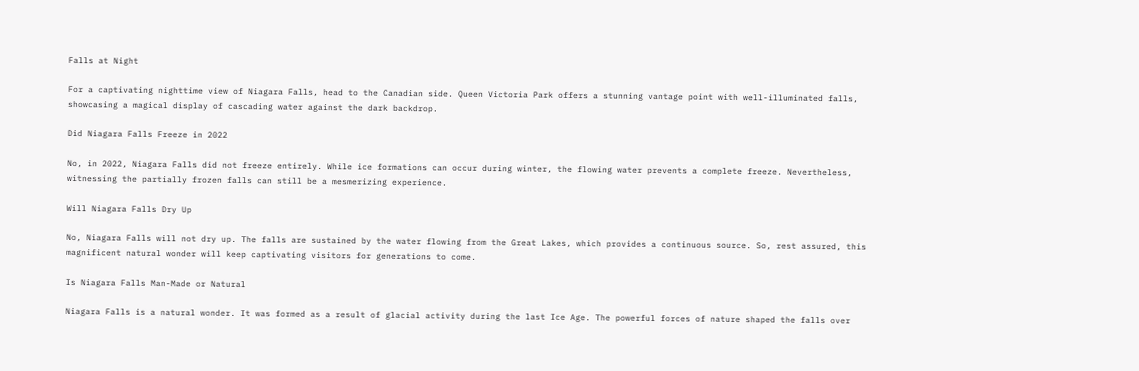Falls at Night

For a captivating nighttime view of Niagara Falls, head to the Canadian side. Queen Victoria Park offers a stunning vantage point with well-illuminated falls, showcasing a magical display of cascading water against the dark backdrop.

Did Niagara Falls Freeze in 2022

No, in 2022, Niagara Falls did not freeze entirely. While ice formations can occur during winter, the flowing water prevents a complete freeze. Nevertheless, witnessing the partially frozen falls can still be a mesmerizing experience.

Will Niagara Falls Dry Up

No, Niagara Falls will not dry up. The falls are sustained by the water flowing from the Great Lakes, which provides a continuous source. So, rest assured, this magnificent natural wonder will keep captivating visitors for generations to come.

Is Niagara Falls Man-Made or Natural

Niagara Falls is a natural wonder. It was formed as a result of glacial activity during the last Ice Age. The powerful forces of nature shaped the falls over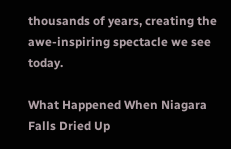thousands of years, creating the awe-inspiring spectacle we see today.

What Happened When Niagara Falls Dried Up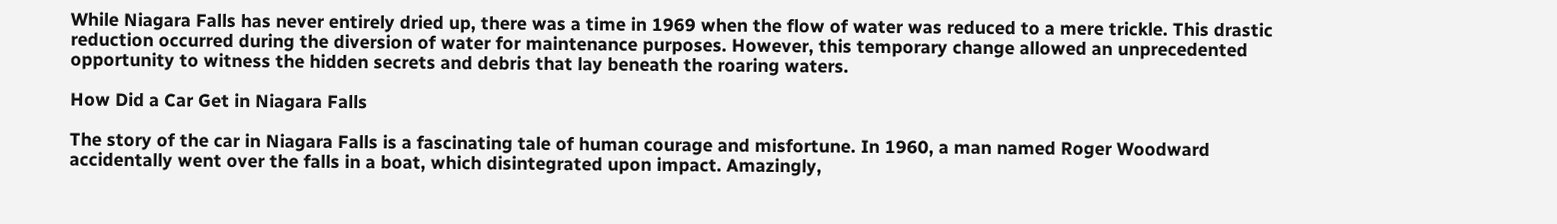While Niagara Falls has never entirely dried up, there was a time in 1969 when the flow of water was reduced to a mere trickle. This drastic reduction occurred during the diversion of water for maintenance purposes. However, this temporary change allowed an unprecedented opportunity to witness the hidden secrets and debris that lay beneath the roaring waters.

How Did a Car Get in Niagara Falls

The story of the car in Niagara Falls is a fascinating tale of human courage and misfortune. In 1960, a man named Roger Woodward accidentally went over the falls in a boat, which disintegrated upon impact. Amazingly,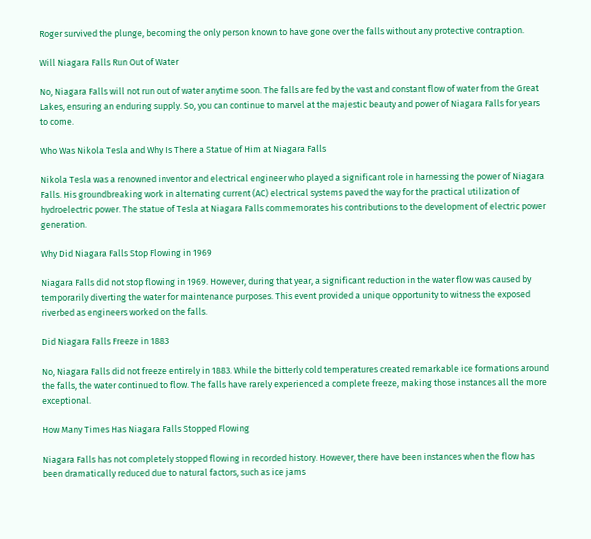Roger survived the plunge, becoming the only person known to have gone over the falls without any protective contraption.

Will Niagara Falls Run Out of Water

No, Niagara Falls will not run out of water anytime soon. The falls are fed by the vast and constant flow of water from the Great Lakes, ensuring an enduring supply. So, you can continue to marvel at the majestic beauty and power of Niagara Falls for years to come.

Who Was Nikola Tesla and Why Is There a Statue of Him at Niagara Falls

Nikola Tesla was a renowned inventor and electrical engineer who played a significant role in harnessing the power of Niagara Falls. His groundbreaking work in alternating current (AC) electrical systems paved the way for the practical utilization of hydroelectric power. The statue of Tesla at Niagara Falls commemorates his contributions to the development of electric power generation.

Why Did Niagara Falls Stop Flowing in 1969

Niagara Falls did not stop flowing in 1969. However, during that year, a significant reduction in the water flow was caused by temporarily diverting the water for maintenance purposes. This event provided a unique opportunity to witness the exposed riverbed as engineers worked on the falls.

Did Niagara Falls Freeze in 1883

No, Niagara Falls did not freeze entirely in 1883. While the bitterly cold temperatures created remarkable ice formations around the falls, the water continued to flow. The falls have rarely experienced a complete freeze, making those instances all the more exceptional.

How Many Times Has Niagara Falls Stopped Flowing

Niagara Falls has not completely stopped flowing in recorded history. However, there have been instances when the flow has been dramatically reduced due to natural factors, such as ice jams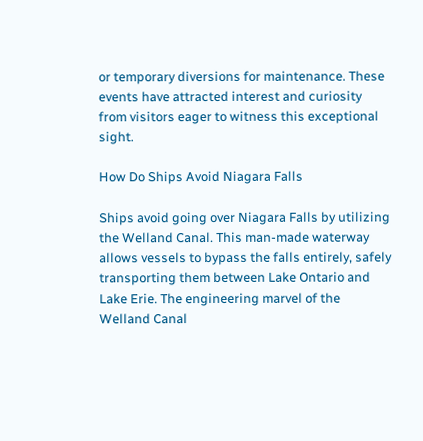or temporary diversions for maintenance. These events have attracted interest and curiosity from visitors eager to witness this exceptional sight.

How Do Ships Avoid Niagara Falls

Ships avoid going over Niagara Falls by utilizing the Welland Canal. This man-made waterway allows vessels to bypass the falls entirely, safely transporting them between Lake Ontario and Lake Erie. The engineering marvel of the Welland Canal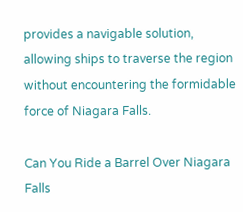provides a navigable solution, allowing ships to traverse the region without encountering the formidable force of Niagara Falls.

Can You Ride a Barrel Over Niagara Falls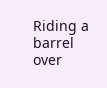Riding a barrel over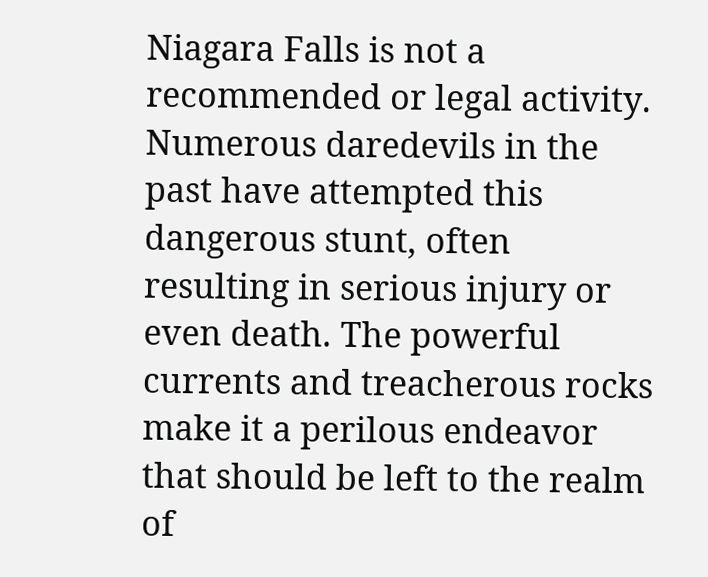Niagara Falls is not a recommended or legal activity. Numerous daredevils in the past have attempted this dangerous stunt, often resulting in serious injury or even death. The powerful currents and treacherous rocks make it a perilous endeavor that should be left to the realm of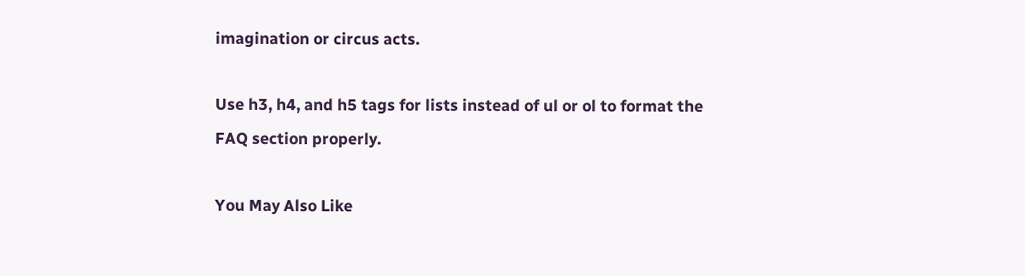imagination or circus acts.

Use h3, h4, and h5 tags for lists instead of ul or ol to format the FAQ section properly.

You May Also Like